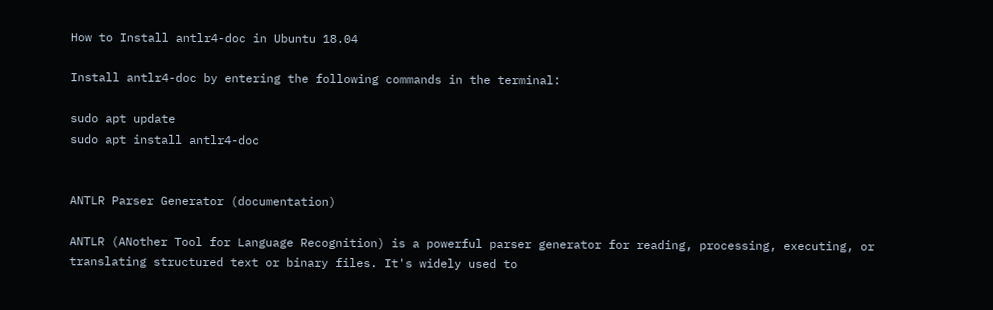How to Install antlr4-doc in Ubuntu 18.04

Install antlr4-doc by entering the following commands in the terminal:

sudo apt update
sudo apt install antlr4-doc


ANTLR Parser Generator (documentation)

ANTLR (ANother Tool for Language Recognition) is a powerful parser generator for reading, processing, executing, or translating structured text or binary files. It's widely used to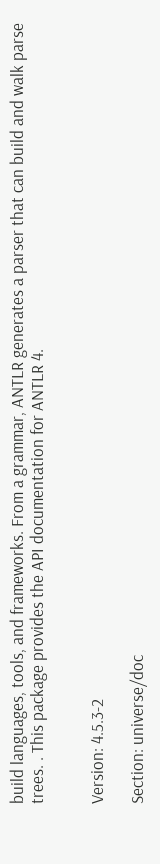build languages, tools, and frameworks. From a grammar, ANTLR generates a parser that can build and walk parse trees. . This package provides the API documentation for ANTLR 4.


Version: 4.5.3-2

Section: universe/doc